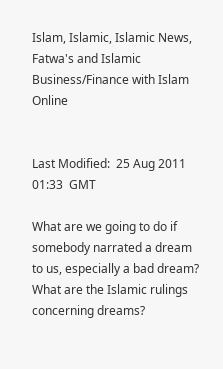Islam, Islamic, Islamic News, Fatwa's and Islamic Business/Finance with Islam Online


Last Modified:  25 Aug 2011 01:33  GMT

What are we going to do if somebody narrated a dream to us, especially a bad dream? What are the Islamic rulings concerning dreams?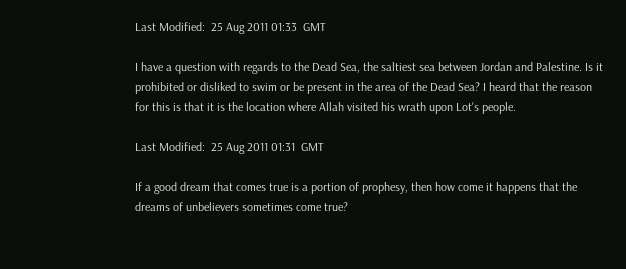Last Modified:  25 Aug 2011 01:33  GMT

I have a question with regards to the Dead Sea, the saltiest sea between Jordan and Palestine. Is it prohibited or disliked to swim or be present in the area of the Dead Sea? I heard that the reason for this is that it is the location where Allah visited his wrath upon Lot's people.

Last Modified:  25 Aug 2011 01:31  GMT

If a good dream that comes true is a portion of prophesy, then how come it happens that the dreams of unbelievers sometimes come true?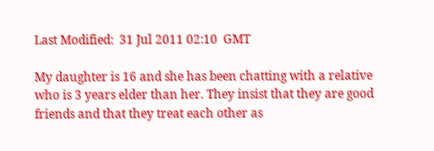Last Modified:  31 Jul 2011 02:10  GMT

My daughter is 16 and she has been chatting with a relative who is 3 years elder than her. They insist that they are good friends and that they treat each other as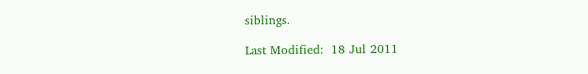siblings.

Last Modified:  18 Jul 2011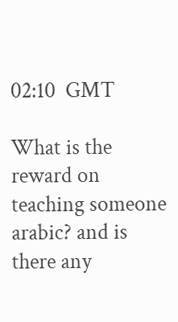02:10  GMT

What is the reward on teaching someone arabic? and is there any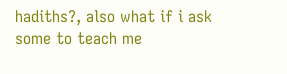hadiths?, also what if i ask some to teach me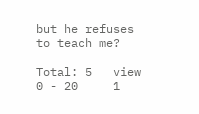but he refuses to teach me?

Total: 5   view 0 - 20     1